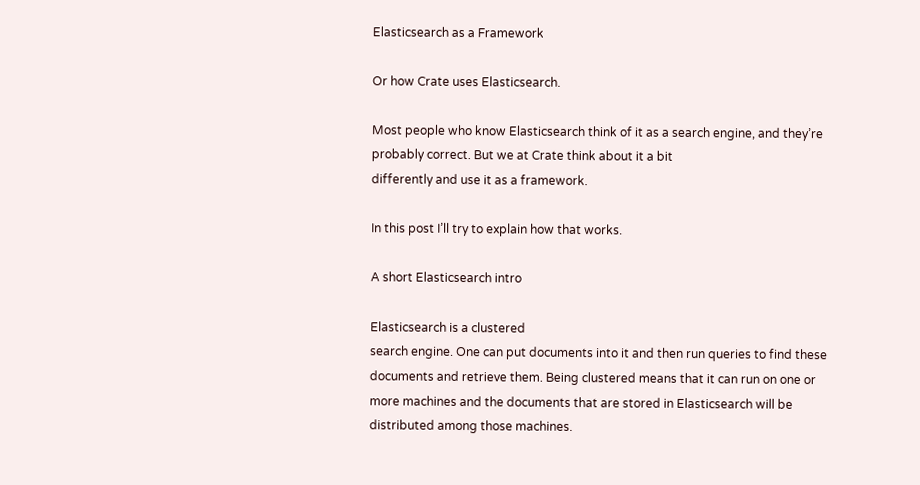Elasticsearch as a Framework

Or how Crate uses Elasticsearch.

Most people who know Elasticsearch think of it as a search engine, and they’re
probably correct. But we at Crate think about it a bit
differently and use it as a framework.

In this post I’ll try to explain how that works.

A short Elasticsearch intro

Elasticsearch is a clustered
search engine. One can put documents into it and then run queries to find these
documents and retrieve them. Being clustered means that it can run on one or
more machines and the documents that are stored in Elasticsearch will be
distributed among those machines.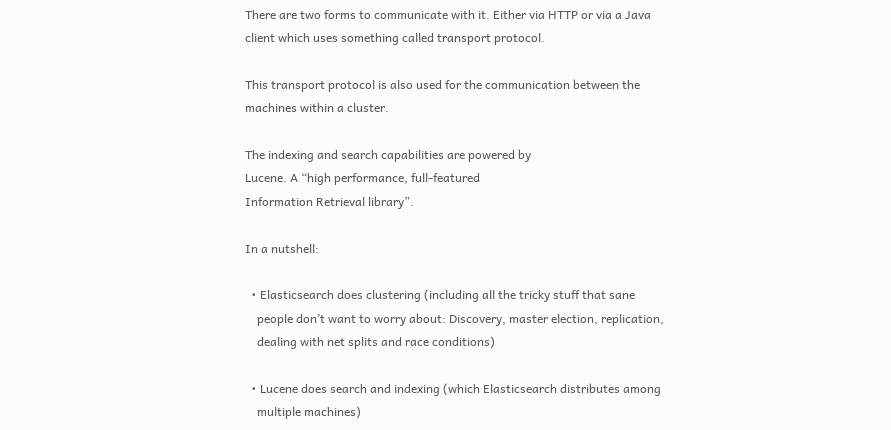There are two forms to communicate with it. Either via HTTP or via a Java
client which uses something called transport protocol.

This transport protocol is also used for the communication between the
machines within a cluster.

The indexing and search capabilities are powered by
Lucene. A “high performance, full-featured
Information Retrieval library”.

In a nutshell:

  • Elasticsearch does clustering (including all the tricky stuff that sane
    people don’t want to worry about: Discovery, master election, replication,
    dealing with net splits and race conditions)

  • Lucene does search and indexing (which Elasticsearch distributes among
    multiple machines)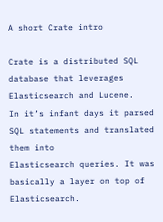A short Crate intro

Crate is a distributed SQL database that leverages Elasticsearch and Lucene.
In it’s infant days it parsed SQL statements and translated them into
Elasticsearch queries. It was basically a layer on top of Elasticsearch.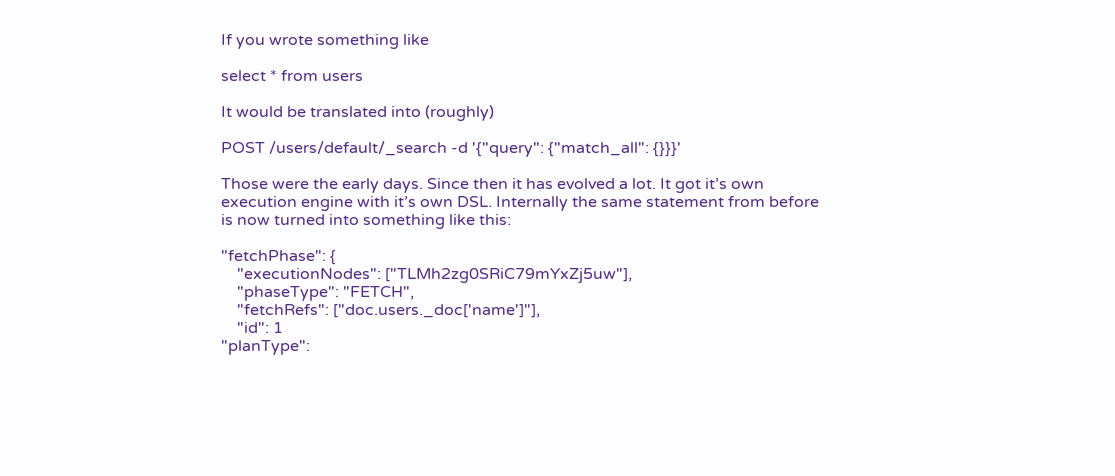If you wrote something like

select * from users

It would be translated into (roughly)

POST /users/default/_search -d '{"query": {"match_all": {}}}'

Those were the early days. Since then it has evolved a lot. It got it’s own
execution engine with it’s own DSL. Internally the same statement from before
is now turned into something like this:

"fetchPhase": {
    "executionNodes": ["TLMh2zg0SRiC79mYxZj5uw"],
    "phaseType": "FETCH",
    "fetchRefs": ["doc.users._doc['name']"],
    "id": 1
"planType":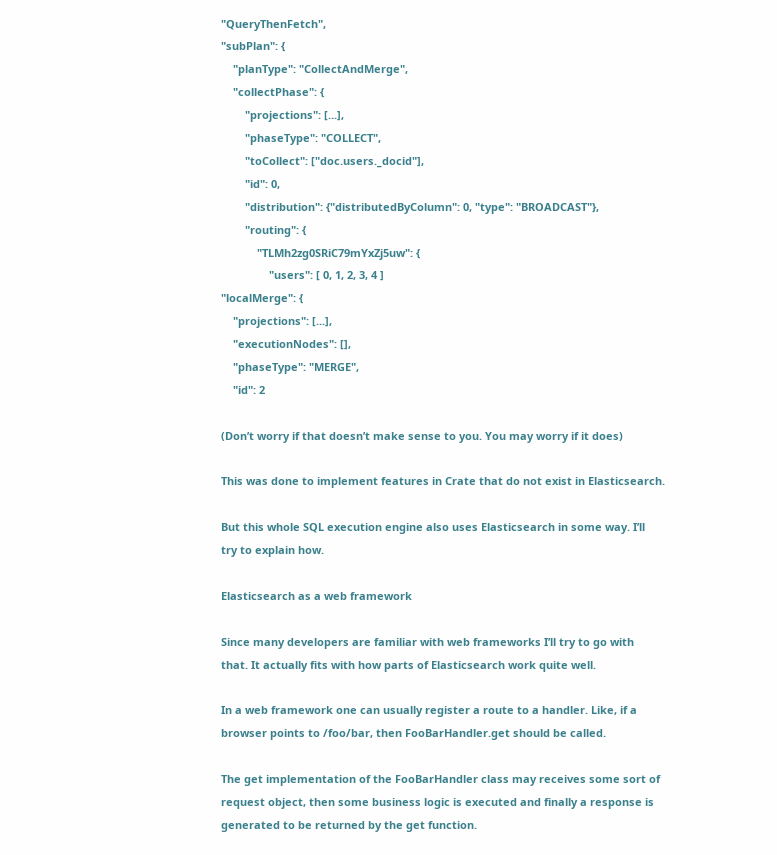"QueryThenFetch",
"subPlan": {
    "planType": "CollectAndMerge",
    "collectPhase": {
        "projections": [...],
        "phaseType": "COLLECT",
        "toCollect": ["doc.users._docid"],
        "id": 0,
        "distribution": {"distributedByColumn": 0, "type": "BROADCAST"},
        "routing": {
            "TLMh2zg0SRiC79mYxZj5uw": {
                "users": [ 0, 1, 2, 3, 4 ]
"localMerge": {
    "projections": [...],
    "executionNodes": [],
    "phaseType": "MERGE",
    "id": 2

(Don’t worry if that doesn’t make sense to you. You may worry if it does)

This was done to implement features in Crate that do not exist in Elasticsearch.

But this whole SQL execution engine also uses Elasticsearch in some way. I’ll
try to explain how.

Elasticsearch as a web framework

Since many developers are familiar with web frameworks I’ll try to go with
that. It actually fits with how parts of Elasticsearch work quite well.

In a web framework one can usually register a route to a handler. Like, if a
browser points to /foo/bar, then FooBarHandler.get should be called.

The get implementation of the FooBarHandler class may receives some sort of
request object, then some business logic is executed and finally a response is
generated to be returned by the get function.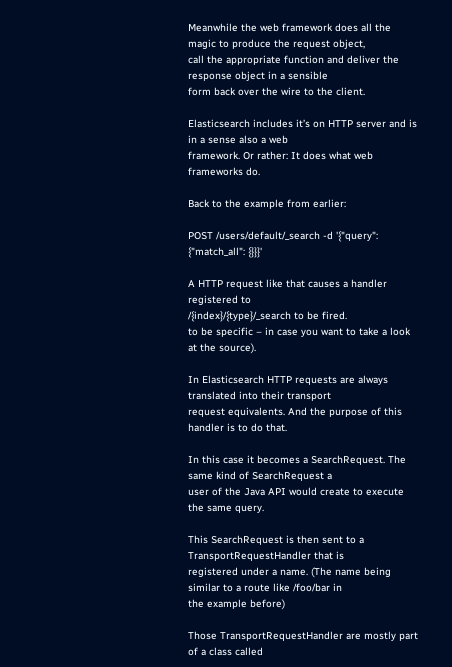Meanwhile the web framework does all the magic to produce the request object,
call the appropriate function and deliver the response object in a sensible
form back over the wire to the client.

Elasticsearch includes it’s on HTTP server and is in a sense also a web
framework. Or rather: It does what web frameworks do.

Back to the example from earlier:

POST /users/default/_search -d '{"query": {"match_all": {}}}'

A HTTP request like that causes a handler registered to
/{index}/{type}/_search to be fired.
to be specific – in case you want to take a look at the source).

In Elasticsearch HTTP requests are always translated into their transport
request equivalents. And the purpose of this handler is to do that.

In this case it becomes a SearchRequest. The same kind of SearchRequest a
user of the Java API would create to execute the same query.

This SearchRequest is then sent to a TransportRequestHandler that is
registered under a name. (The name being similar to a route like /foo/bar in
the example before)

Those TransportRequestHandler are mostly part of a class called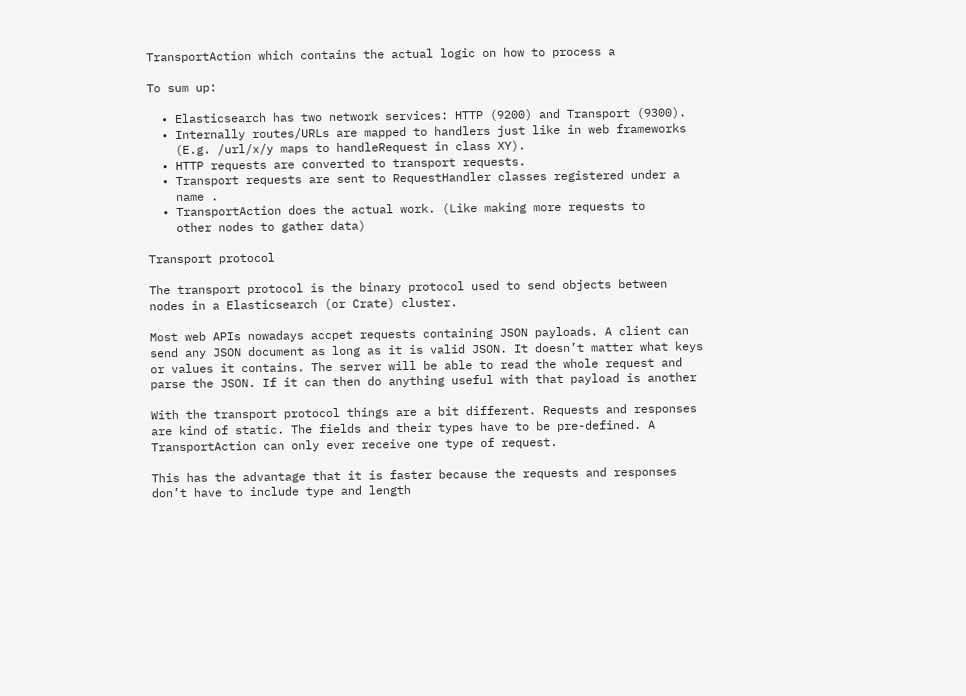TransportAction which contains the actual logic on how to process a

To sum up:

  • Elasticsearch has two network services: HTTP (9200) and Transport (9300).
  • Internally routes/URLs are mapped to handlers just like in web frameworks
    (E.g. /url/x/y maps to handleRequest in class XY).
  • HTTP requests are converted to transport requests.
  • Transport requests are sent to RequestHandler classes registered under a
    name .
  • TransportAction does the actual work. (Like making more requests to
    other nodes to gather data)

Transport protocol

The transport protocol is the binary protocol used to send objects between
nodes in a Elasticsearch (or Crate) cluster.

Most web APIs nowadays accpet requests containing JSON payloads. A client can
send any JSON document as long as it is valid JSON. It doesn’t matter what keys
or values it contains. The server will be able to read the whole request and
parse the JSON. If it can then do anything useful with that payload is another

With the transport protocol things are a bit different. Requests and responses
are kind of static. The fields and their types have to be pre-defined. A
TransportAction can only ever receive one type of request.

This has the advantage that it is faster because the requests and responses
don’t have to include type and length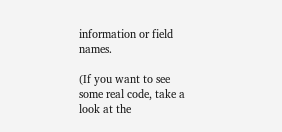information or field names.

(If you want to see some real code, take a look at the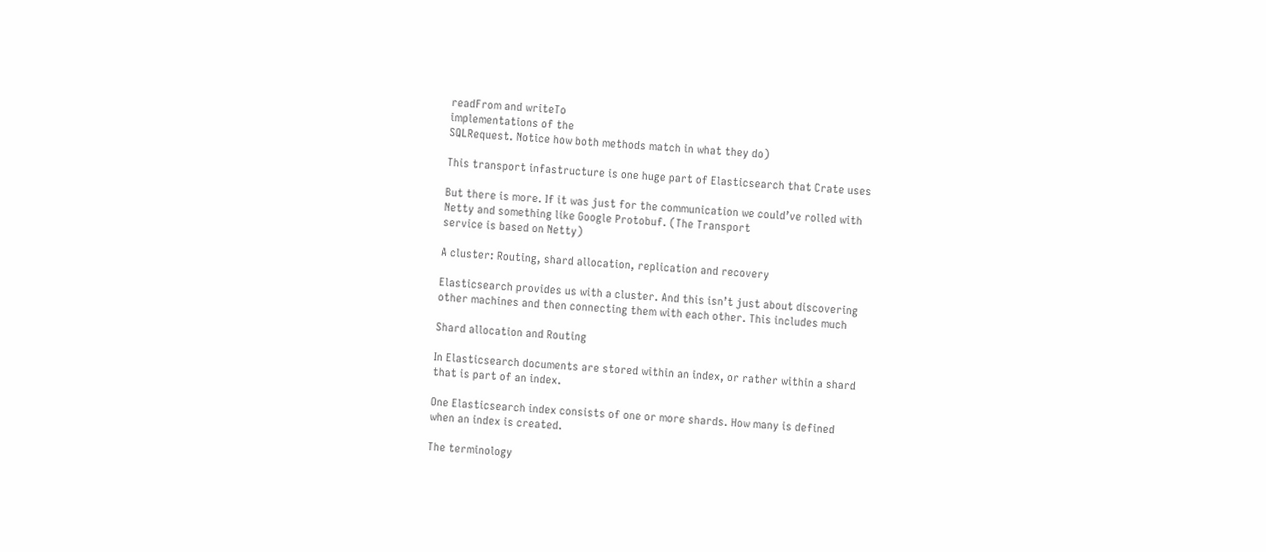readFrom and writeTo
implementations of the
SQLRequest. Notice how both methods match in what they do)

This transport infastructure is one huge part of Elasticsearch that Crate uses

But there is more. If it was just for the communication we could’ve rolled with
Netty and something like Google Protobuf. (The Transport
service is based on Netty)

A cluster: Routing, shard allocation, replication and recovery

Elasticsearch provides us with a cluster. And this isn’t just about discovering
other machines and then connecting them with each other. This includes much

Shard allocation and Routing

In Elasticsearch documents are stored within an index, or rather within a shard
that is part of an index.

One Elasticsearch index consists of one or more shards. How many is defined
when an index is created.

The terminology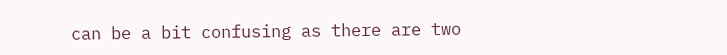can be a bit confusing as there are two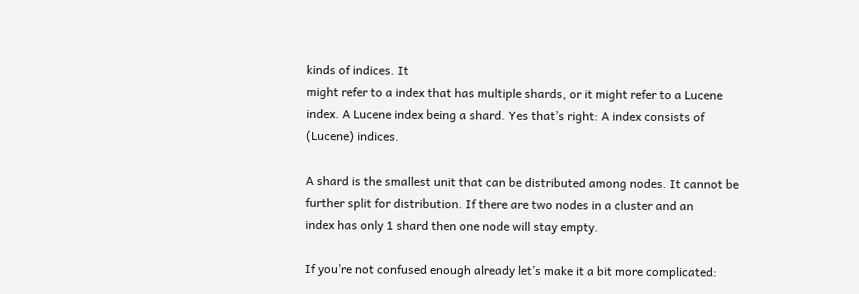kinds of indices. It
might refer to a index that has multiple shards, or it might refer to a Lucene
index. A Lucene index being a shard. Yes that’s right: A index consists of
(Lucene) indices.

A shard is the smallest unit that can be distributed among nodes. It cannot be
further split for distribution. If there are two nodes in a cluster and an
index has only 1 shard then one node will stay empty.

If you’re not confused enough already let’s make it a bit more complicated: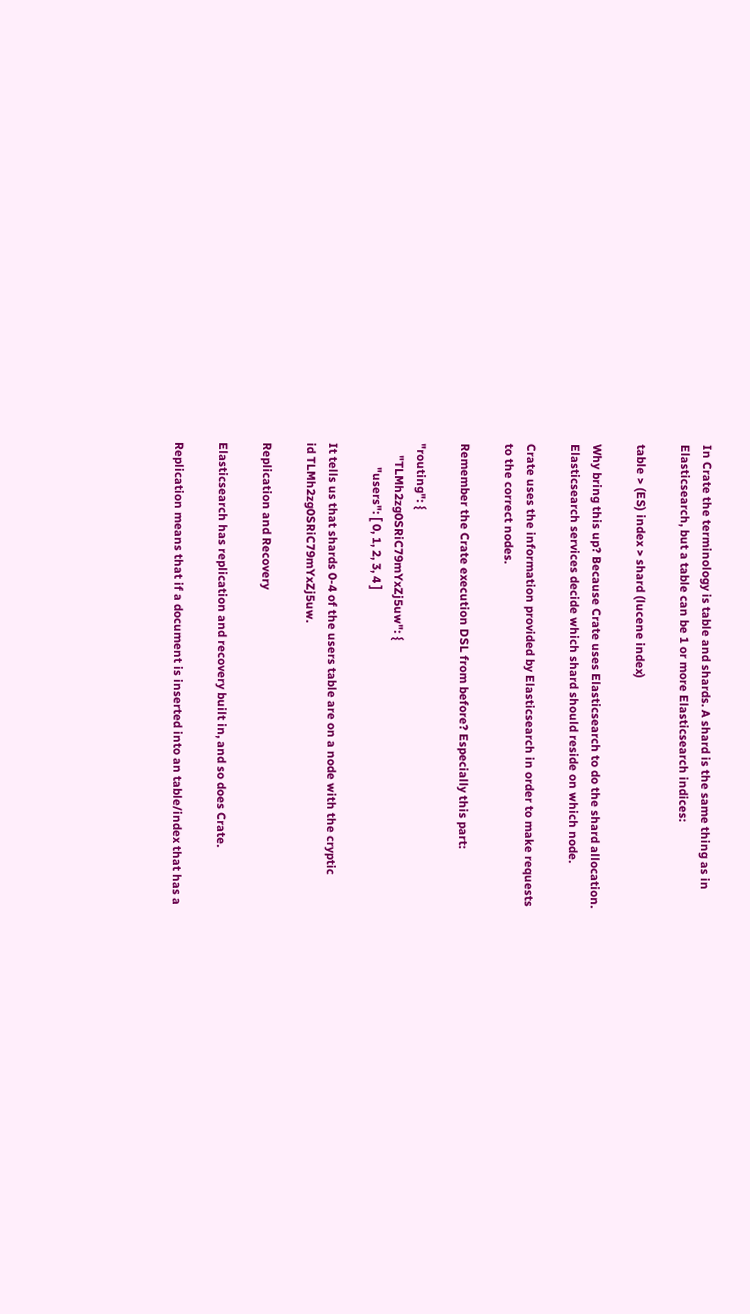In Crate the terminology is table and shards. A shard is the same thing as in
Elasticsearch, but a table can be 1 or more Elasticsearch indices:

table > (ES) index > shard (lucene index)

Why bring this up? Because Crate uses Elasticsearch to do the shard allocation.
Elasticsearch services decide which shard should reside on which node.

Crate uses the information provided by Elasticsearch in order to make requests
to the correct nodes.

Remember the Crate execution DSL from before? Especially this part:

"routing": {
    "TLMh2zg0SRiC79mYxZj5uw": {
        "users": [ 0, 1, 2, 3, 4 ]

It tells us that shards 0-4 of the users table are on a node with the cryptic
id TLMh2zg0SRiC79mYxZj5uw.

Replication and Recovery

Elasticsearch has replication and recovery built in, and so does Crate.

Replication means that if a document is inserted into an table/index that has a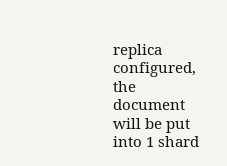replica configured, the document will be put into 1 shard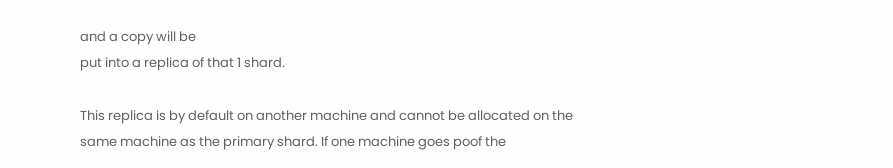and a copy will be
put into a replica of that 1 shard.

This replica is by default on another machine and cannot be allocated on the
same machine as the primary shard. If one machine goes poof the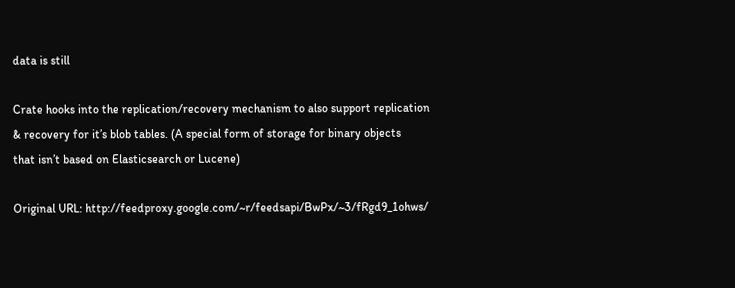data is still

Crate hooks into the replication/recovery mechanism to also support replication
& recovery for it’s blob tables. (A special form of storage for binary objects
that isn’t based on Elasticsearch or Lucene)

Original URL: http://feedproxy.google.com/~r/feedsapi/BwPx/~3/fRgd9_1ohws/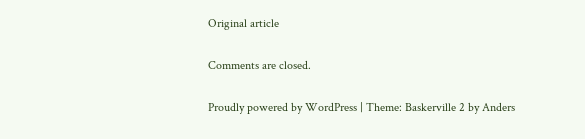Original article

Comments are closed.

Proudly powered by WordPress | Theme: Baskerville 2 by Anders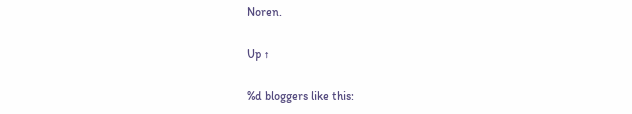Noren.

Up ↑

%d bloggers like this: